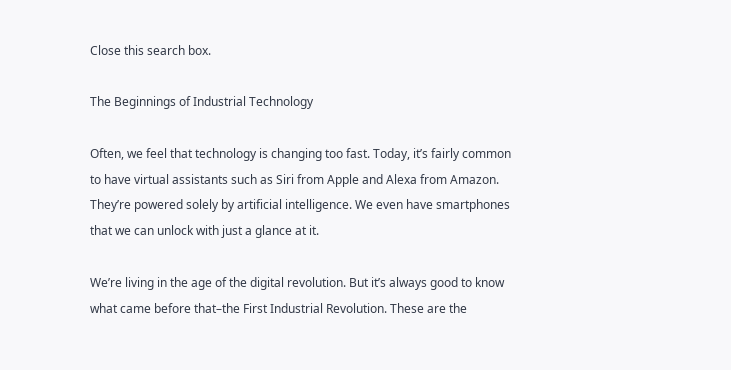Close this search box.

The Beginnings of Industrial Technology

Often, we feel that technology is changing too fast. Today, it’s fairly common to have virtual assistants such as Siri from Apple and Alexa from Amazon. They’re powered solely by artificial intelligence. We even have smartphones that we can unlock with just a glance at it.

We’re living in the age of the digital revolution. But it’s always good to know what came before that–the First Industrial Revolution. These are the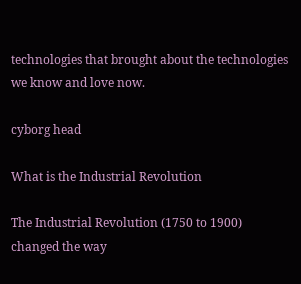technologies that brought about the technologies we know and love now.

cyborg head

What is the Industrial Revolution

The Industrial Revolution (1750 to 1900) changed the way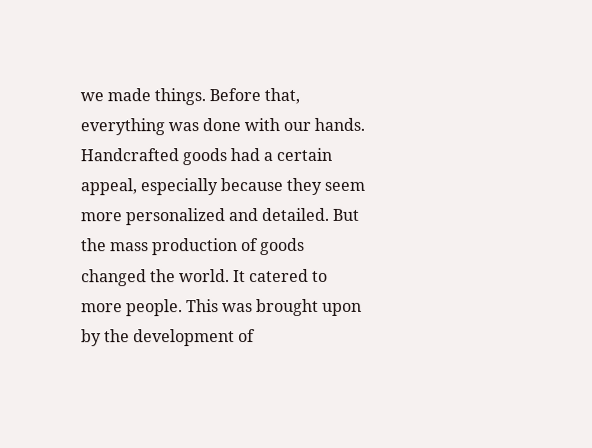we made things. Before that, everything was done with our hands. Handcrafted goods had a certain appeal, especially because they seem more personalized and detailed. But the mass production of goods changed the world. It catered to more people. This was brought upon by the development of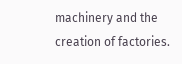machinery and the creation of factories.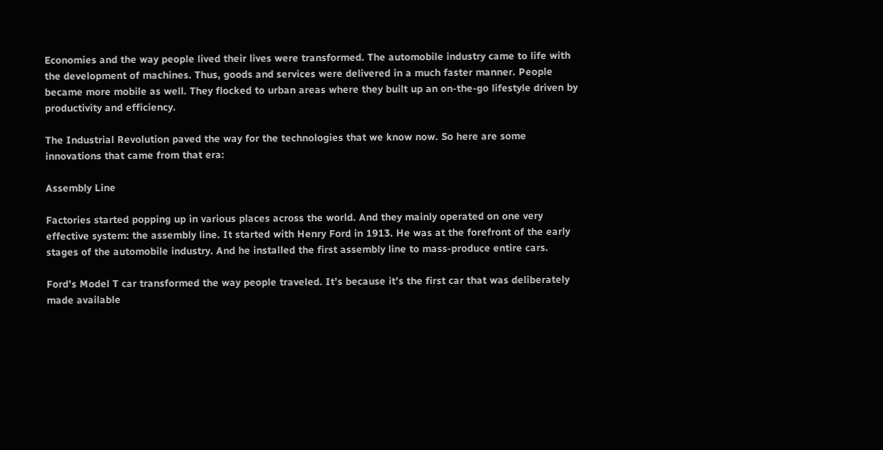Economies and the way people lived their lives were transformed. The automobile industry came to life with the development of machines. Thus, goods and services were delivered in a much faster manner. People became more mobile as well. They flocked to urban areas where they built up an on-the-go lifestyle driven by productivity and efficiency.

The Industrial Revolution paved the way for the technologies that we know now. So here are some innovations that came from that era:

Assembly Line

Factories started popping up in various places across the world. And they mainly operated on one very effective system: the assembly line. It started with Henry Ford in 1913. He was at the forefront of the early stages of the automobile industry. And he installed the first assembly line to mass-produce entire cars.

Ford’s Model T car transformed the way people traveled. It’s because it’s the first car that was deliberately made available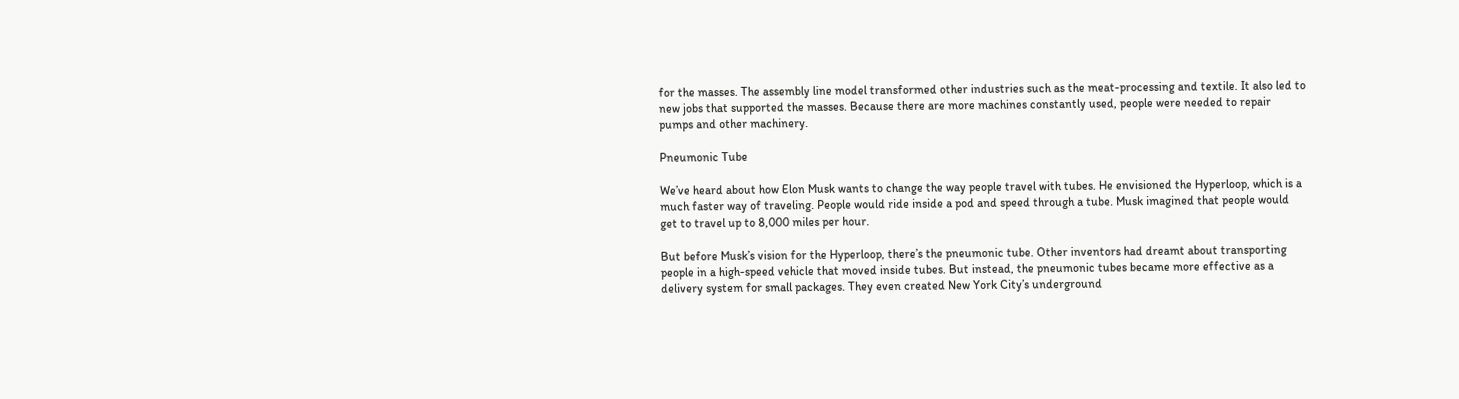for the masses. The assembly line model transformed other industries such as the meat-processing and textile. It also led to new jobs that supported the masses. Because there are more machines constantly used, people were needed to repair pumps and other machinery.

Pneumonic Tube

We’ve heard about how Elon Musk wants to change the way people travel with tubes. He envisioned the Hyperloop, which is a much faster way of traveling. People would ride inside a pod and speed through a tube. Musk imagined that people would get to travel up to 8,000 miles per hour.

But before Musk’s vision for the Hyperloop, there’s the pneumonic tube. Other inventors had dreamt about transporting people in a high-speed vehicle that moved inside tubes. But instead, the pneumonic tubes became more effective as a delivery system for small packages. They even created New York City’s underground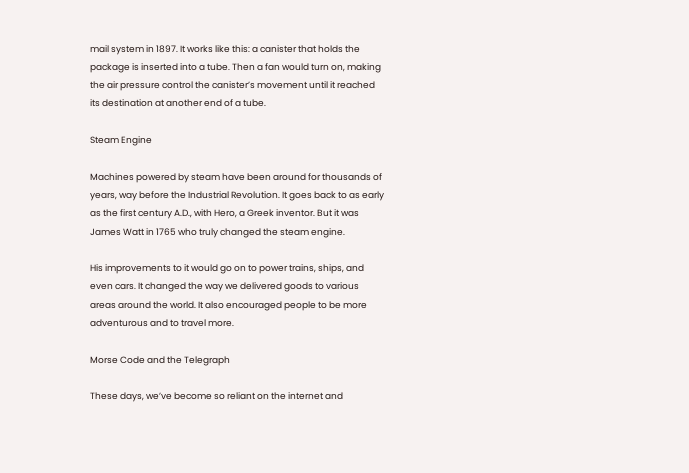mail system in 1897. It works like this: a canister that holds the package is inserted into a tube. Then a fan would turn on, making the air pressure control the canister’s movement until it reached its destination at another end of a tube.

Steam Engine

Machines powered by steam have been around for thousands of years, way before the Industrial Revolution. It goes back to as early as the first century A.D., with Hero, a Greek inventor. But it was James Watt in 1765 who truly changed the steam engine.

His improvements to it would go on to power trains, ships, and even cars. It changed the way we delivered goods to various areas around the world. It also encouraged people to be more adventurous and to travel more.

Morse Code and the Telegraph

These days, we’ve become so reliant on the internet and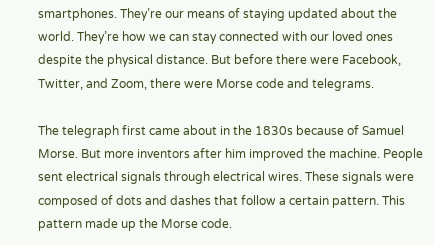smartphones. They’re our means of staying updated about the world. They’re how we can stay connected with our loved ones despite the physical distance. But before there were Facebook, Twitter, and Zoom, there were Morse code and telegrams.

The telegraph first came about in the 1830s because of Samuel Morse. But more inventors after him improved the machine. People sent electrical signals through electrical wires. These signals were composed of dots and dashes that follow a certain pattern. This pattern made up the Morse code.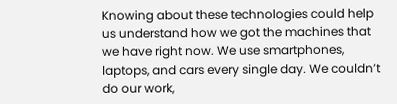Knowing about these technologies could help us understand how we got the machines that we have right now. We use smartphones, laptops, and cars every single day. We couldn’t do our work,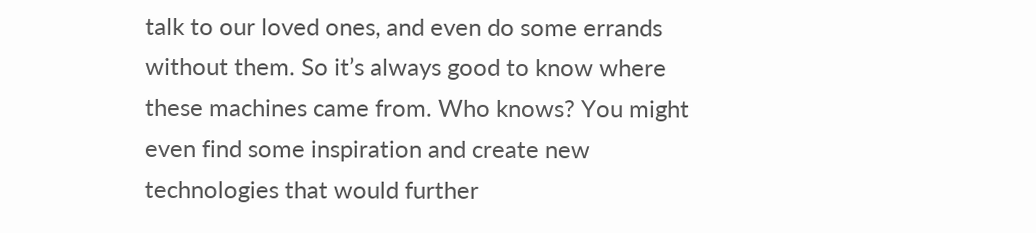talk to our loved ones, and even do some errands without them. So it’s always good to know where these machines came from. Who knows? You might even find some inspiration and create new technologies that would further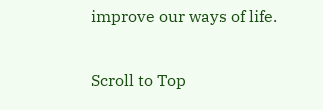improve our ways of life.

Scroll to Top